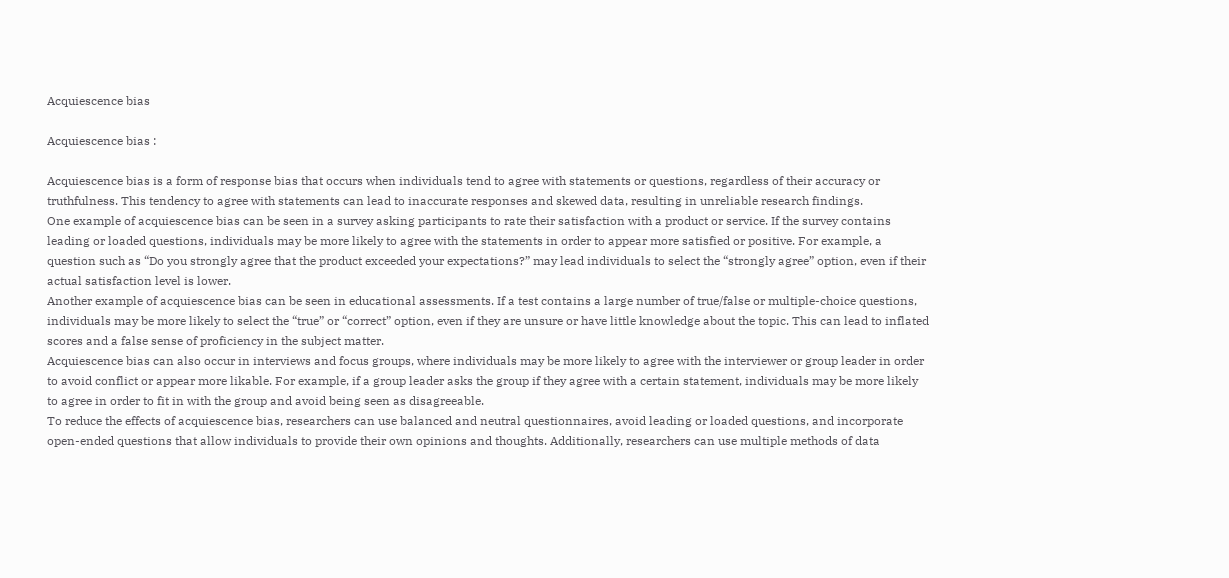Acquiescence bias

Acquiescence bias :

Acquiescence bias is a form of response bias that occurs when individuals tend to agree with statements or questions, regardless of their accuracy or truthfulness. This tendency to agree with statements can lead to inaccurate responses and skewed data, resulting in unreliable research findings.
One example of acquiescence bias can be seen in a survey asking participants to rate their satisfaction with a product or service. If the survey contains leading or loaded questions, individuals may be more likely to agree with the statements in order to appear more satisfied or positive. For example, a question such as “Do you strongly agree that the product exceeded your expectations?” may lead individuals to select the “strongly agree” option, even if their actual satisfaction level is lower.
Another example of acquiescence bias can be seen in educational assessments. If a test contains a large number of true/false or multiple-choice questions, individuals may be more likely to select the “true” or “correct” option, even if they are unsure or have little knowledge about the topic. This can lead to inflated scores and a false sense of proficiency in the subject matter.
Acquiescence bias can also occur in interviews and focus groups, where individuals may be more likely to agree with the interviewer or group leader in order to avoid conflict or appear more likable. For example, if a group leader asks the group if they agree with a certain statement, individuals may be more likely to agree in order to fit in with the group and avoid being seen as disagreeable.
To reduce the effects of acquiescence bias, researchers can use balanced and neutral questionnaires, avoid leading or loaded questions, and incorporate open-ended questions that allow individuals to provide their own opinions and thoughts. Additionally, researchers can use multiple methods of data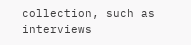collection, such as interviews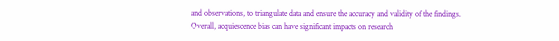and observations, to triangulate data and ensure the accuracy and validity of the findings.
Overall, acquiescence bias can have significant impacts on research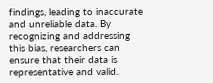findings, leading to inaccurate and unreliable data. By recognizing and addressing this bias, researchers can ensure that their data is representative and valid.